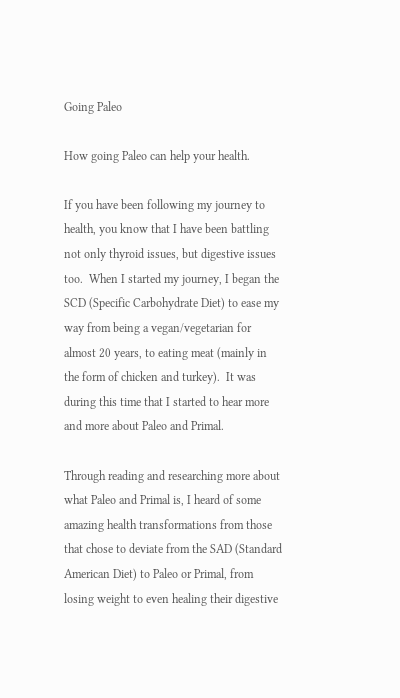Going Paleo

How going Paleo can help your health.

If you have been following my journey to health, you know that I have been battling not only thyroid issues, but digestive issues too.  When I started my journey, I began the SCD (Specific Carbohydrate Diet) to ease my way from being a vegan/vegetarian for almost 20 years, to eating meat (mainly in the form of chicken and turkey).  It was during this time that I started to hear more and more about Paleo and Primal.

Through reading and researching more about what Paleo and Primal is, I heard of some amazing health transformations from those that chose to deviate from the SAD (Standard American Diet) to Paleo or Primal, from losing weight to even healing their digestive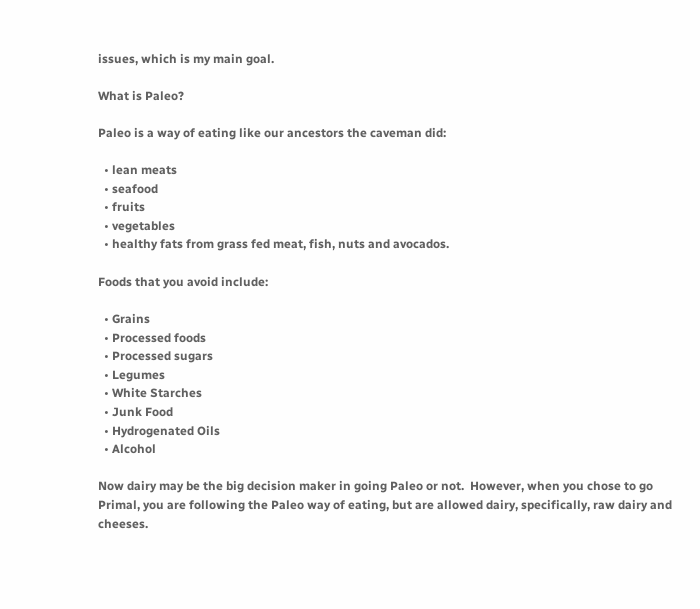issues, which is my main goal.

What is Paleo?

Paleo is a way of eating like our ancestors the caveman did:

  • lean meats
  • seafood
  • fruits
  • vegetables
  • healthy fats from grass fed meat, fish, nuts and avocados.

Foods that you avoid include:

  • Grains
  • Processed foods
  • Processed sugars
  • Legumes
  • White Starches
  • Junk Food
  • Hydrogenated Oils
  • Alcohol

Now dairy may be the big decision maker in going Paleo or not.  However, when you chose to go Primal, you are following the Paleo way of eating, but are allowed dairy, specifically, raw dairy and cheeses.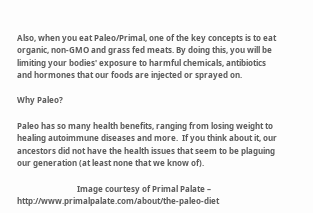Also, when you eat Paleo/Primal, one of the key concepts is to eat organic, non-GMO and grass fed meats. By doing this, you will be limiting your bodies' exposure to harmful chemicals, antibiotics and hormones that our foods are injected or sprayed on.

Why Paleo?

Paleo has so many health benefits, ranging from losing weight to healing autoimmune diseases and more.  If you think about it, our ancestors did not have the health issues that seem to be plaguing our generation (at least none that we know of).

                              Image courtesy of Primal Palate – http://www.primalpalate.com/about/the-paleo-diet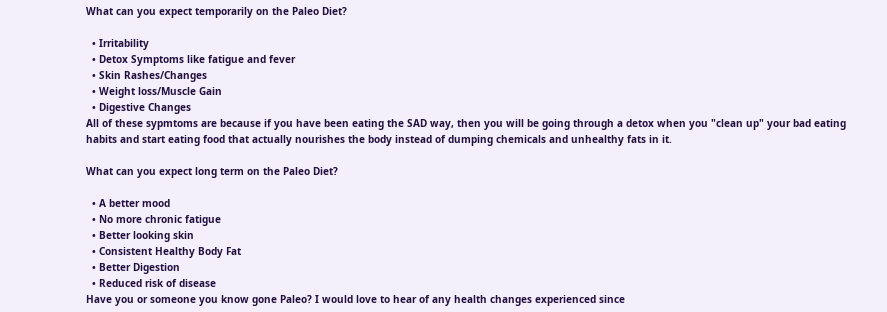What can you expect temporarily on the Paleo Diet?

  • Irritability
  • Detox Symptoms like fatigue and fever
  • Skin Rashes/Changes
  • Weight loss/Muscle Gain
  • Digestive Changes
All of these sypmtoms are because if you have been eating the SAD way, then you will be going through a detox when you "clean up" your bad eating habits and start eating food that actually nourishes the body instead of dumping chemicals and unhealthy fats in it.

What can you expect long term on the Paleo Diet?

  • A better mood
  • No more chronic fatigue
  • Better looking skin
  • Consistent Healthy Body Fat
  • Better Digestion
  • Reduced risk of disease
Have you or someone you know gone Paleo? I would love to hear of any health changes experienced since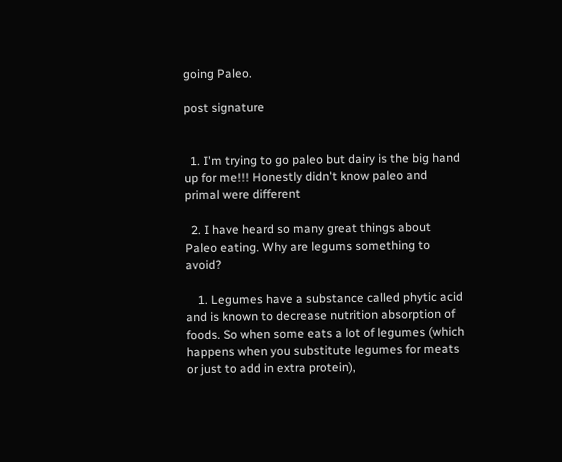going Paleo.

post signature


  1. I'm trying to go paleo but dairy is the big hand up for me!!! Honestly didn't know paleo and primal were different

  2. I have heard so many great things about Paleo eating. Why are legums something to avoid?

    1. Legumes have a substance called phytic acid and is known to decrease nutrition absorption of foods. So when some eats a lot of legumes (which happens when you substitute legumes for meats or just to add in extra protein),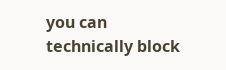you can technically block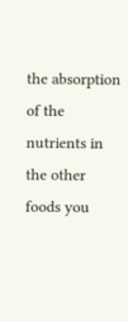the absorption of the nutrients in the other foods you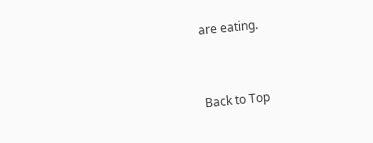are eating.


Back to Top